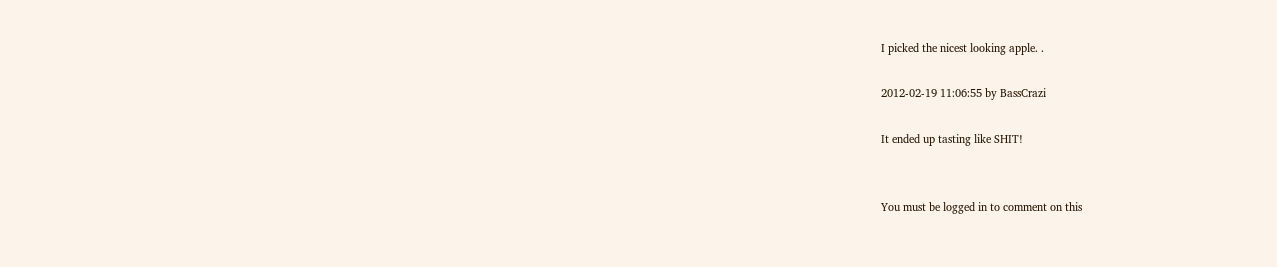I picked the nicest looking apple. .

2012-02-19 11:06:55 by BassCrazi

It ended up tasting like SHIT!


You must be logged in to comment on this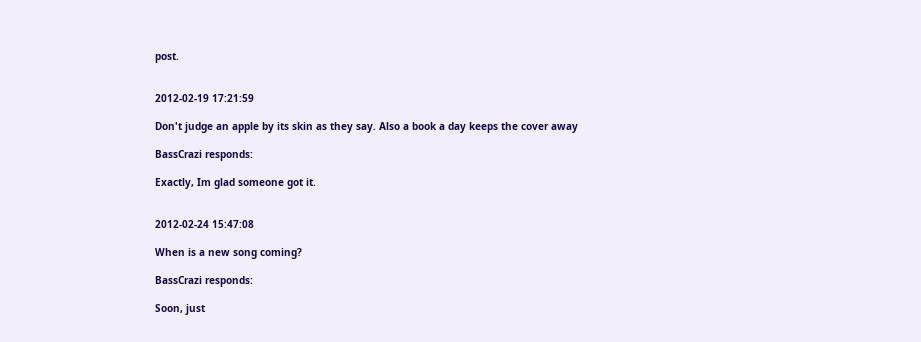post.


2012-02-19 17:21:59

Don't judge an apple by its skin as they say. Also a book a day keeps the cover away

BassCrazi responds:

Exactly, Im glad someone got it.


2012-02-24 15:47:08

When is a new song coming?

BassCrazi responds:

Soon, just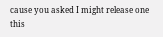cause you asked I might release one this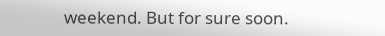weekend. But for sure soon.